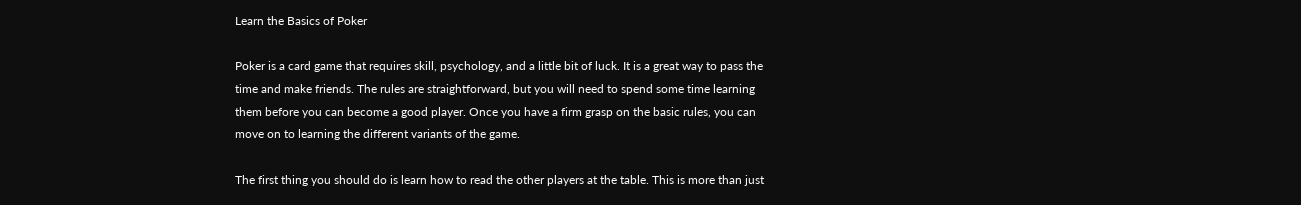Learn the Basics of Poker

Poker is a card game that requires skill, psychology, and a little bit of luck. It is a great way to pass the time and make friends. The rules are straightforward, but you will need to spend some time learning them before you can become a good player. Once you have a firm grasp on the basic rules, you can move on to learning the different variants of the game.

The first thing you should do is learn how to read the other players at the table. This is more than just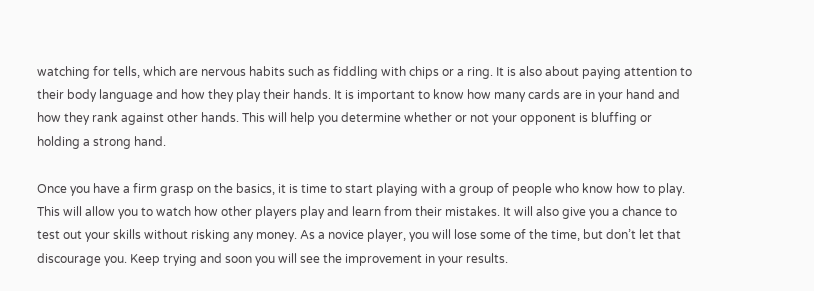watching for tells, which are nervous habits such as fiddling with chips or a ring. It is also about paying attention to their body language and how they play their hands. It is important to know how many cards are in your hand and how they rank against other hands. This will help you determine whether or not your opponent is bluffing or holding a strong hand.

Once you have a firm grasp on the basics, it is time to start playing with a group of people who know how to play. This will allow you to watch how other players play and learn from their mistakes. It will also give you a chance to test out your skills without risking any money. As a novice player, you will lose some of the time, but don’t let that discourage you. Keep trying and soon you will see the improvement in your results.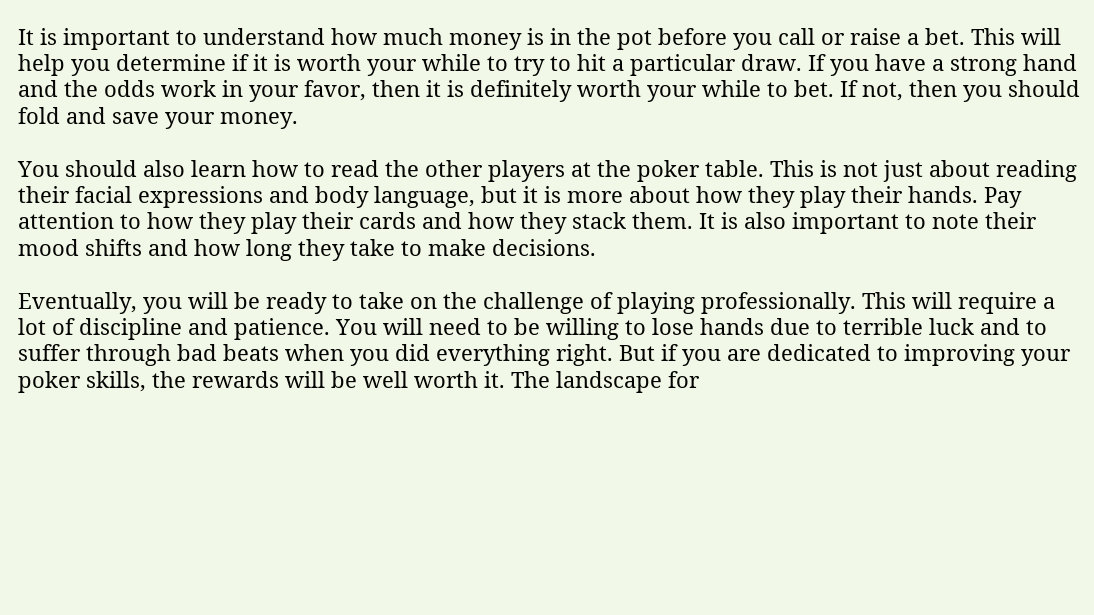It is important to understand how much money is in the pot before you call or raise a bet. This will help you determine if it is worth your while to try to hit a particular draw. If you have a strong hand and the odds work in your favor, then it is definitely worth your while to bet. If not, then you should fold and save your money.

You should also learn how to read the other players at the poker table. This is not just about reading their facial expressions and body language, but it is more about how they play their hands. Pay attention to how they play their cards and how they stack them. It is also important to note their mood shifts and how long they take to make decisions.

Eventually, you will be ready to take on the challenge of playing professionally. This will require a lot of discipline and patience. You will need to be willing to lose hands due to terrible luck and to suffer through bad beats when you did everything right. But if you are dedicated to improving your poker skills, the rewards will be well worth it. The landscape for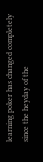learning poker has changed completely since the heyday of the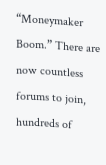“Moneymaker Boom.” There are now countless forums to join, hundreds of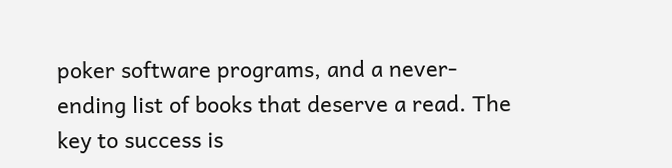poker software programs, and a never-ending list of books that deserve a read. The key to success is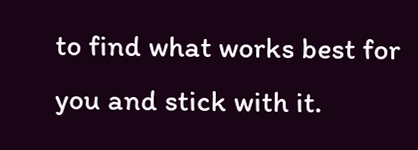to find what works best for you and stick with it.